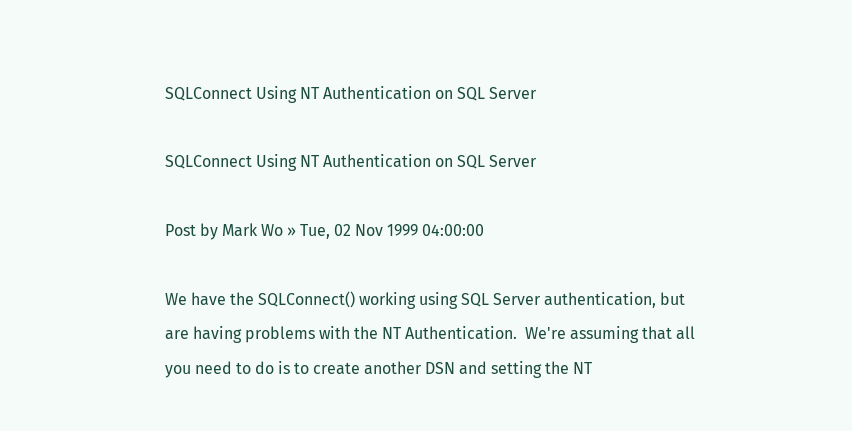SQLConnect Using NT Authentication on SQL Server

SQLConnect Using NT Authentication on SQL Server

Post by Mark Wo » Tue, 02 Nov 1999 04:00:00

We have the SQLConnect() working using SQL Server authentication, but
are having problems with the NT Authentication.  We're assuming that all
you need to do is to create another DSN and setting the NT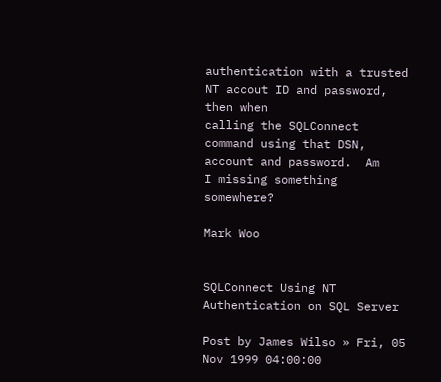authentication with a trusted NT accout ID and password, then when
calling the SQLConnect command using that DSN, account and password.  Am
I missing something somewhere?

Mark Woo


SQLConnect Using NT Authentication on SQL Server

Post by James Wilso » Fri, 05 Nov 1999 04:00:00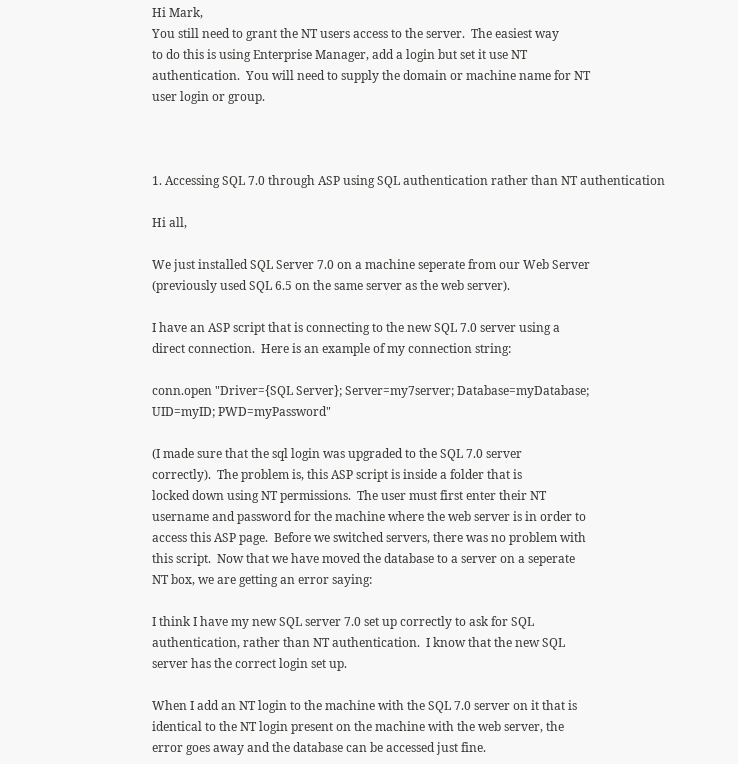Hi Mark,
You still need to grant the NT users access to the server.  The easiest way
to do this is using Enterprise Manager, add a login but set it use NT
authentication.  You will need to supply the domain or machine name for NT
user login or group.



1. Accessing SQL 7.0 through ASP using SQL authentication rather than NT authentication

Hi all,

We just installed SQL Server 7.0 on a machine seperate from our Web Server
(previously used SQL 6.5 on the same server as the web server).

I have an ASP script that is connecting to the new SQL 7.0 server using a
direct connection.  Here is an example of my connection string:

conn.open "Driver={SQL Server}; Server=my7server; Database=myDatabase;
UID=myID; PWD=myPassword"

(I made sure that the sql login was upgraded to the SQL 7.0 server
correctly).  The problem is, this ASP script is inside a folder that is
locked down using NT permissions.  The user must first enter their NT
username and password for the machine where the web server is in order to
access this ASP page.  Before we switched servers, there was no problem with
this script.  Now that we have moved the database to a server on a seperate
NT box, we are getting an error saying:

I think I have my new SQL server 7.0 set up correctly to ask for SQL
authentication, rather than NT authentication.  I know that the new SQL
server has the correct login set up.

When I add an NT login to the machine with the SQL 7.0 server on it that is
identical to the NT login present on the machine with the web server, the
error goes away and the database can be accessed just fine.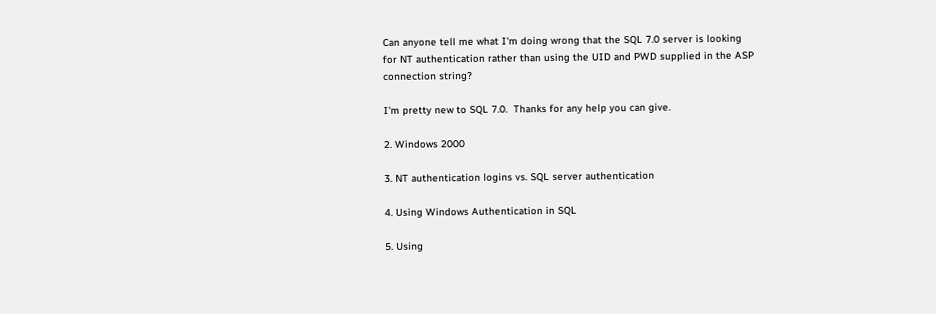Can anyone tell me what I'm doing wrong that the SQL 7.0 server is looking
for NT authentication rather than using the UID and PWD supplied in the ASP
connection string?

I'm pretty new to SQL 7.0.  Thanks for any help you can give.

2. Windows 2000

3. NT authentication logins vs. SQL server authentication

4. Using Windows Authentication in SQL

5. Using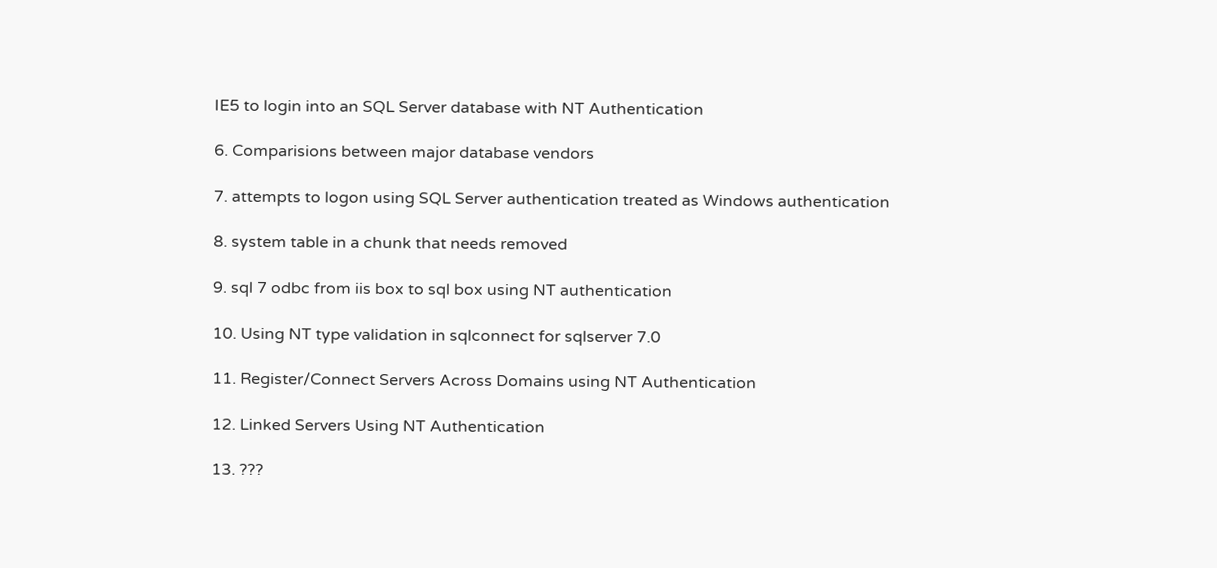IE5 to login into an SQL Server database with NT Authentication

6. Comparisions between major database vendors

7. attempts to logon using SQL Server authentication treated as Windows authentication

8. system table in a chunk that needs removed

9. sql 7 odbc from iis box to sql box using NT authentication

10. Using NT type validation in sqlconnect for sqlserver 7.0

11. Register/Connect Servers Across Domains using NT Authentication

12. Linked Servers Using NT Authentication

13. ???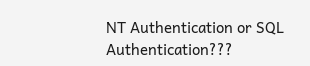NT Authentication or SQL Authentication???